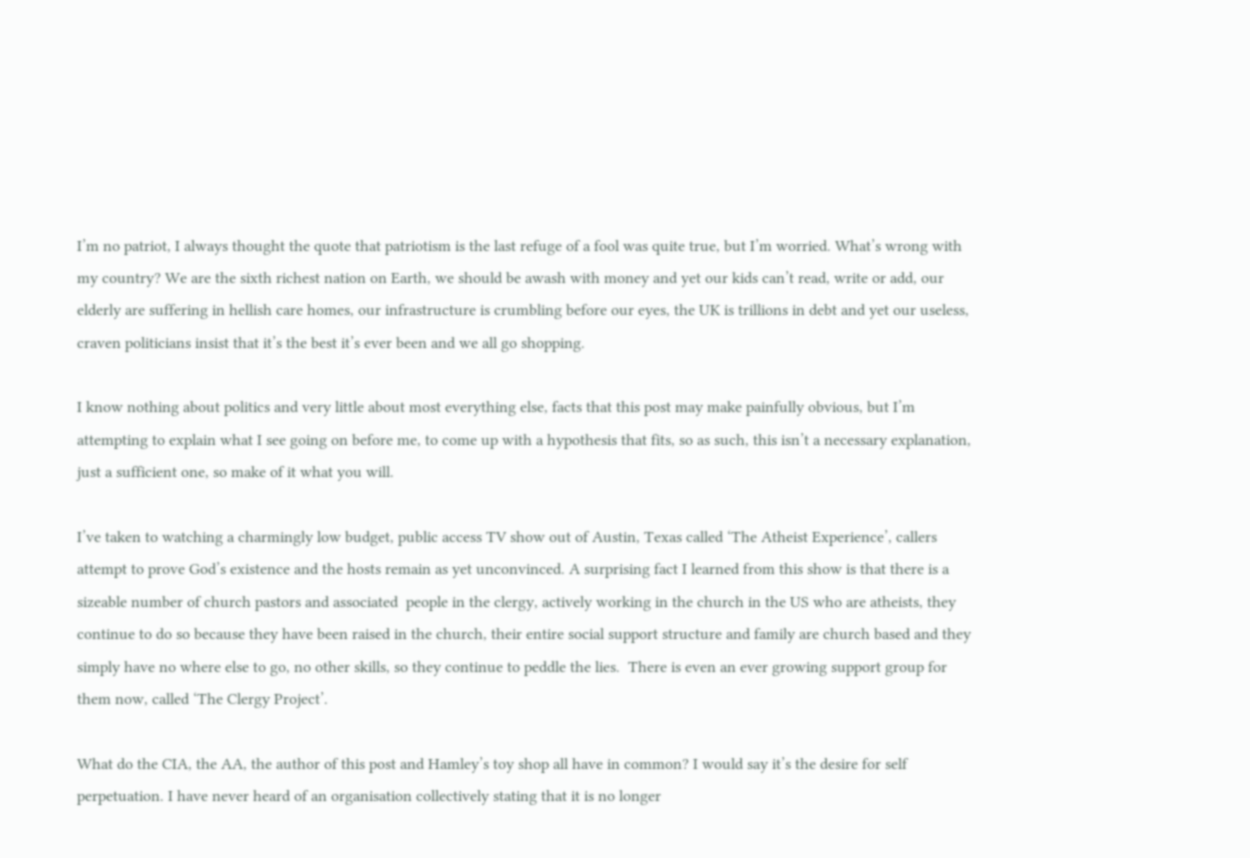I’m no patriot, I always thought the quote that patriotism is the last refuge of a fool was quite true, but I’m worried. What’s wrong with my country? We are the sixth richest nation on Earth, we should be awash with money and yet our kids can’t read, write or add, our elderly are suffering in hellish care homes, our infrastructure is crumbling before our eyes, the UK is trillions in debt and yet our useless, craven politicians insist that it’s the best it’s ever been and we all go shopping.

I know nothing about politics and very little about most everything else, facts that this post may make painfully obvious, but I’m attempting to explain what I see going on before me, to come up with a hypothesis that fits, so as such, this isn’t a necessary explanation, just a sufficient one, so make of it what you will.

I’ve taken to watching a charmingly low budget, public access TV show out of Austin, Texas called ‘The Atheist Experience’, callers attempt to prove God’s existence and the hosts remain as yet unconvinced. A surprising fact I learned from this show is that there is a sizeable number of church pastors and associated  people in the clergy, actively working in the church in the US who are atheists, they continue to do so because they have been raised in the church, their entire social support structure and family are church based and they simply have no where else to go, no other skills, so they continue to peddle the lies.  There is even an ever growing support group for them now, called ‘The Clergy Project’.

What do the CIA, the AA, the author of this post and Hamley’s toy shop all have in common? I would say it’s the desire for self perpetuation. I have never heard of an organisation collectively stating that it is no longer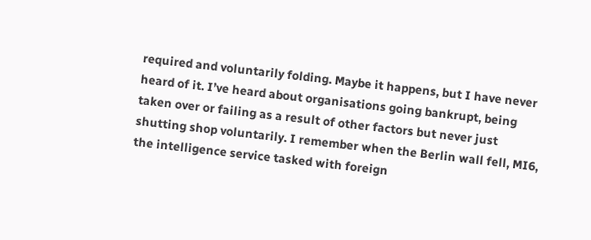required and voluntarily folding. Maybe it happens, but I have never heard of it. I’ve heard about organisations going bankrupt, being taken over or failing as a result of other factors but never just shutting shop voluntarily. I remember when the Berlin wall fell, MI6, the intelligence service tasked with foreign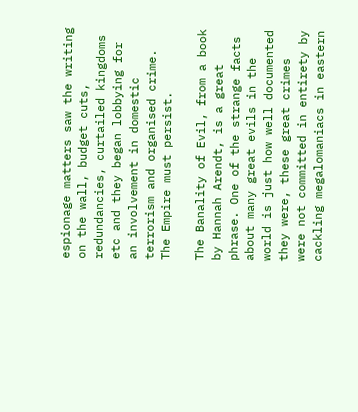espionage matters saw the writing on the wall, budget cuts, redundancies, curtailed kingdoms etc and they began lobbying for an involvement in domestic terrorism and organised crime. The Empire must persist.

The Banality of Evil, from a book by Hannah Arendt, is a great phrase. One of the strange facts about many great evils in the world is just how well documented they were, these great crimes were not committed in entirety by cackling megalomaniacs in eastern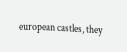european castles, they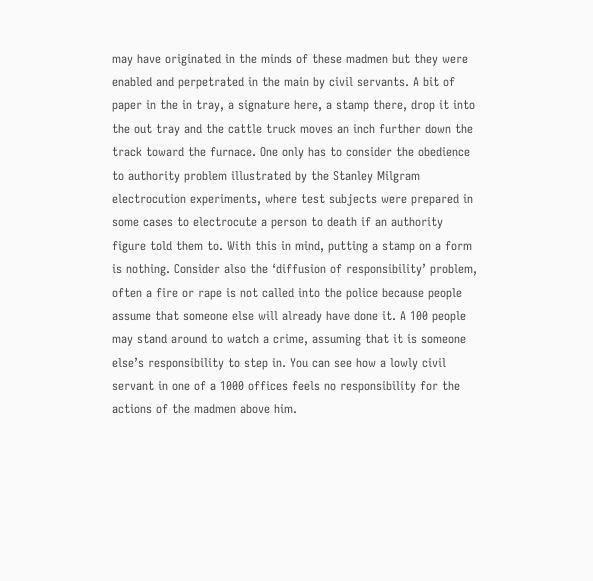may have originated in the minds of these madmen but they were enabled and perpetrated in the main by civil servants. A bit of paper in the in tray, a signature here, a stamp there, drop it into the out tray and the cattle truck moves an inch further down the track toward the furnace. One only has to consider the obedience to authority problem illustrated by the Stanley Milgram electrocution experiments, where test subjects were prepared in some cases to electrocute a person to death if an authority figure told them to. With this in mind, putting a stamp on a form is nothing. Consider also the ‘diffusion of responsibility’ problem, often a fire or rape is not called into the police because people assume that someone else will already have done it. A 100 people may stand around to watch a crime, assuming that it is someone else’s responsibility to step in. You can see how a lowly civil servant in one of a 1000 offices feels no responsibility for the actions of the madmen above him.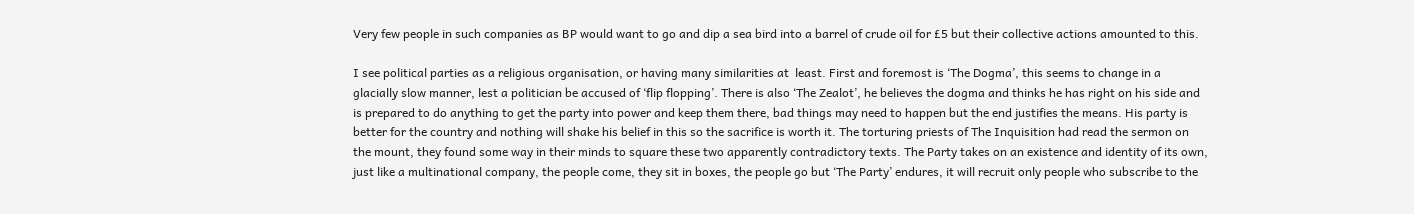Very few people in such companies as BP would want to go and dip a sea bird into a barrel of crude oil for £5 but their collective actions amounted to this.

I see political parties as a religious organisation, or having many similarities at  least. First and foremost is ‘The Dogma’, this seems to change in a glacially slow manner, lest a politician be accused of ‘flip flopping’. There is also ‘The Zealot’, he believes the dogma and thinks he has right on his side and is prepared to do anything to get the party into power and keep them there, bad things may need to happen but the end justifies the means. His party is better for the country and nothing will shake his belief in this so the sacrifice is worth it. The torturing priests of The Inquisition had read the sermon on the mount, they found some way in their minds to square these two apparently contradictory texts. The Party takes on an existence and identity of its own, just like a multinational company, the people come, they sit in boxes, the people go but ‘The Party’ endures, it will recruit only people who subscribe to the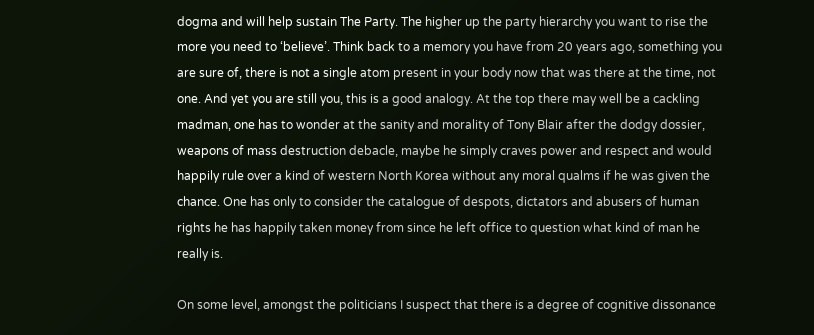dogma and will help sustain The Party. The higher up the party hierarchy you want to rise the more you need to ‘believe’. Think back to a memory you have from 20 years ago, something you are sure of, there is not a single atom present in your body now that was there at the time, not one. And yet you are still you, this is a good analogy. At the top there may well be a cackling madman, one has to wonder at the sanity and morality of Tony Blair after the dodgy dossier, weapons of mass destruction debacle, maybe he simply craves power and respect and would happily rule over a kind of western North Korea without any moral qualms if he was given the chance. One has only to consider the catalogue of despots, dictators and abusers of human rights he has happily taken money from since he left office to question what kind of man he really is.

On some level, amongst the politicians I suspect that there is a degree of cognitive dissonance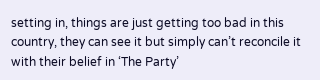setting in, things are just getting too bad in this country, they can see it but simply can’t reconcile it with their belief in ‘The Party’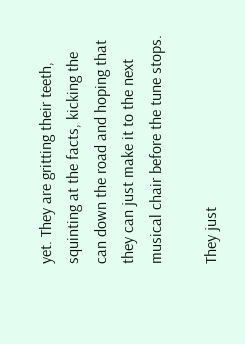yet. They are gritting their teeth, squinting at the facts, kicking the can down the road and hoping that they can just make it to the next musical chair before the tune stops.

They just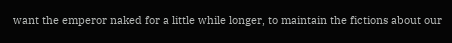want the emperor naked for a little while longer, to maintain the fictions about our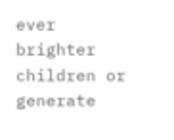ever brighter children or generate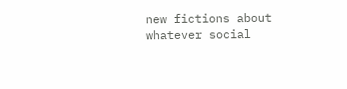new fictions about whatever social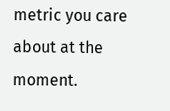metric you care about at the moment.